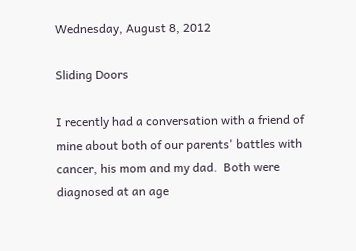Wednesday, August 8, 2012

Sliding Doors

I recently had a conversation with a friend of mine about both of our parents' battles with cancer, his mom and my dad.  Both were diagnosed at an age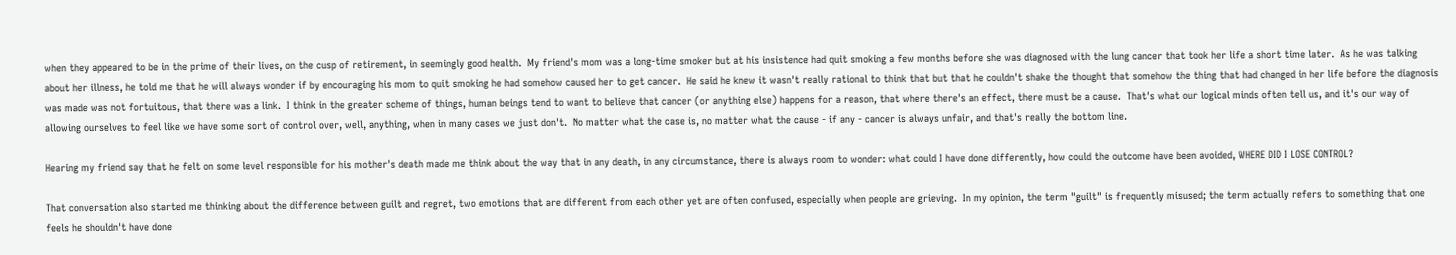when they appeared to be in the prime of their lives, on the cusp of retirement, in seemingly good health.  My friend's mom was a long-time smoker but at his insistence had quit smoking a few months before she was diagnosed with the lung cancer that took her life a short time later.  As he was talking about her illness, he told me that he will always wonder if by encouraging his mom to quit smoking he had somehow caused her to get cancer.  He said he knew it wasn't really rational to think that but that he couldn't shake the thought that somehow the thing that had changed in her life before the diagnosis was made was not fortuitous, that there was a link.  I think in the greater scheme of things, human beings tend to want to believe that cancer (or anything else) happens for a reason, that where there's an effect, there must be a cause.  That's what our logical minds often tell us, and it's our way of allowing ourselves to feel like we have some sort of control over, well, anything, when in many cases we just don't.  No matter what the case is, no matter what the cause - if any - cancer is always unfair, and that's really the bottom line.

Hearing my friend say that he felt on some level responsible for his mother's death made me think about the way that in any death, in any circumstance, there is always room to wonder: what could I have done differently, how could the outcome have been avoided, WHERE DID I LOSE CONTROL?

That conversation also started me thinking about the difference between guilt and regret, two emotions that are different from each other yet are often confused, especially when people are grieving.  In my opinion, the term "guilt" is frequently misused; the term actually refers to something that one feels he shouldn't have done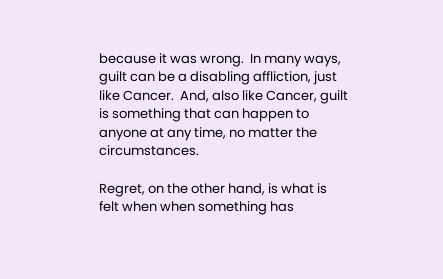because it was wrong.  In many ways, guilt can be a disabling affliction, just like Cancer.  And, also like Cancer, guilt is something that can happen to anyone at any time, no matter the circumstances.

Regret, on the other hand, is what is felt when when something has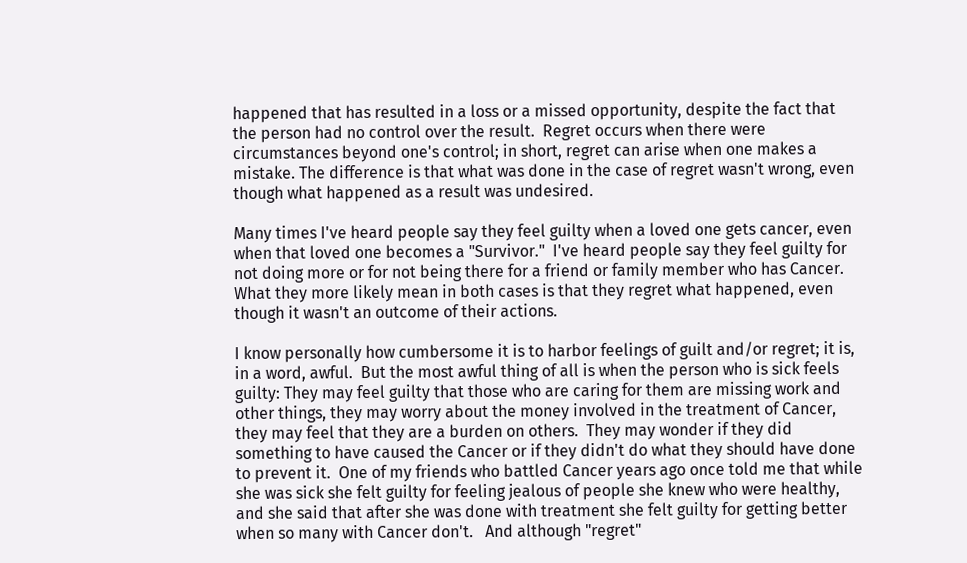happened that has resulted in a loss or a missed opportunity, despite the fact that the person had no control over the result.  Regret occurs when there were circumstances beyond one's control; in short, regret can arise when one makes a mistake. The difference is that what was done in the case of regret wasn't wrong, even though what happened as a result was undesired.

Many times I've heard people say they feel guilty when a loved one gets cancer, even when that loved one becomes a "Survivor."  I've heard people say they feel guilty for not doing more or for not being there for a friend or family member who has Cancer.   What they more likely mean in both cases is that they regret what happened, even though it wasn't an outcome of their actions.

I know personally how cumbersome it is to harbor feelings of guilt and/or regret; it is, in a word, awful.  But the most awful thing of all is when the person who is sick feels guilty: They may feel guilty that those who are caring for them are missing work and other things, they may worry about the money involved in the treatment of Cancer, they may feel that they are a burden on others.  They may wonder if they did something to have caused the Cancer or if they didn't do what they should have done to prevent it.  One of my friends who battled Cancer years ago once told me that while she was sick she felt guilty for feeling jealous of people she knew who were healthy, and she said that after she was done with treatment she felt guilty for getting better when so many with Cancer don't.   And although "regret"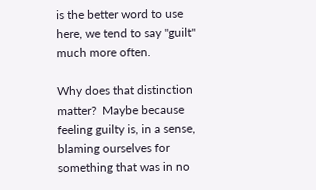is the better word to use here, we tend to say "guilt" much more often.

Why does that distinction matter?  Maybe because feeling guilty is, in a sense, blaming ourselves for something that was in no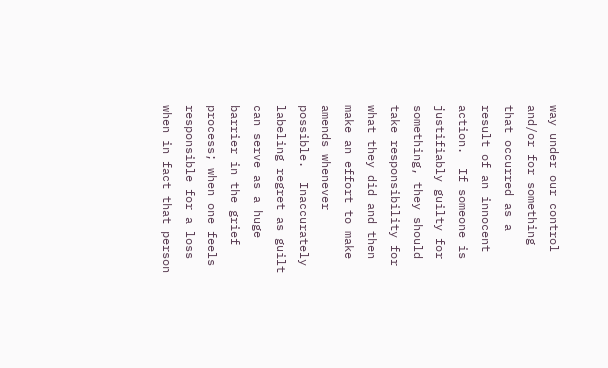way under our control and/or for something that occurred as a result of an innocent action.  If someone is justifiably guilty for something, they should take responsibility for what they did and then make an effort to make amends whenever possible.  Inaccurately labeling regret as guilt can serve as a huge barrier in the grief process; when one feels responsible for a loss when in fact that person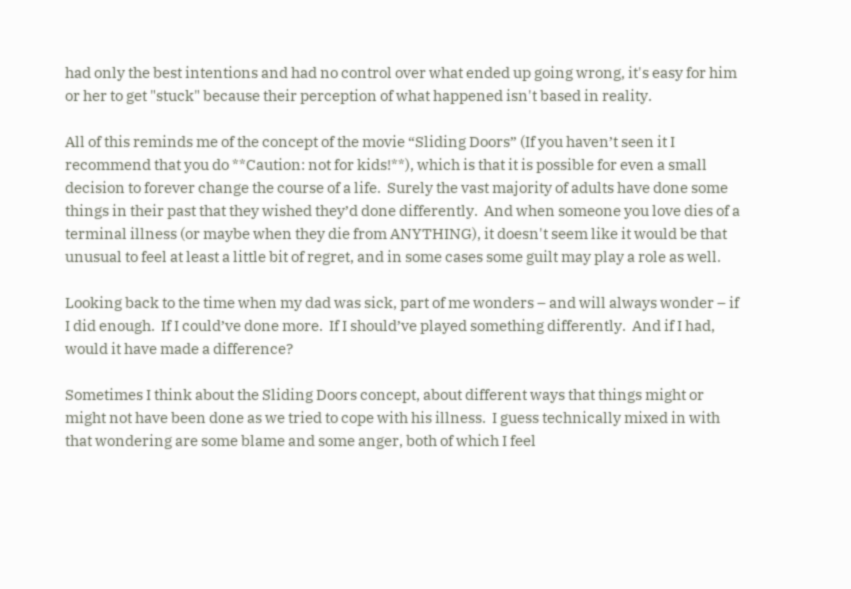had only the best intentions and had no control over what ended up going wrong, it's easy for him or her to get "stuck" because their perception of what happened isn't based in reality.

All of this reminds me of the concept of the movie “Sliding Doors” (If you haven’t seen it I recommend that you do **Caution: not for kids!**), which is that it is possible for even a small decision to forever change the course of a life.  Surely the vast majority of adults have done some things in their past that they wished they’d done differently.  And when someone you love dies of a terminal illness (or maybe when they die from ANYTHING), it doesn't seem like it would be that unusual to feel at least a little bit of regret, and in some cases some guilt may play a role as well.

Looking back to the time when my dad was sick, part of me wonders – and will always wonder – if I did enough.  If I could’ve done more.  If I should’ve played something differently.  And if I had, would it have made a difference?

Sometimes I think about the Sliding Doors concept, about different ways that things might or might not have been done as we tried to cope with his illness.  I guess technically mixed in with that wondering are some blame and some anger, both of which I feel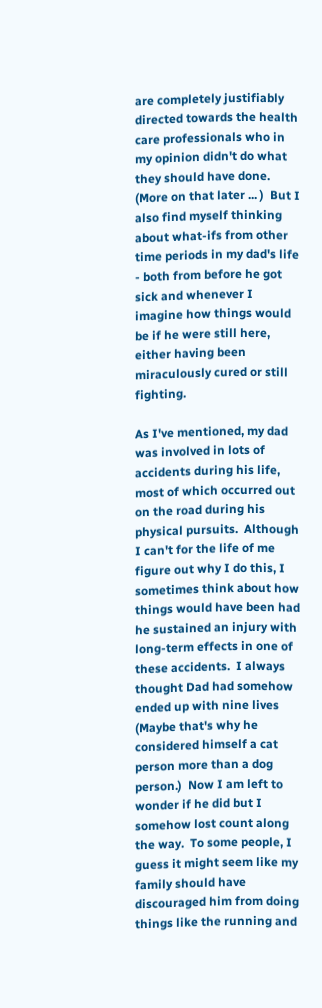are completely justifiably directed towards the health care professionals who in my opinion didn't do what they should have done.  (More on that later ... )  But I also find myself thinking about what-ifs from other time periods in my dad's life - both from before he got sick and whenever I imagine how things would be if he were still here, either having been miraculously cured or still fighting.

As I've mentioned, my dad was involved in lots of accidents during his life, most of which occurred out on the road during his physical pursuits.  Although I can't for the life of me figure out why I do this, I sometimes think about how things would have been had he sustained an injury with long-term effects in one of these accidents.  I always thought Dad had somehow ended up with nine lives (Maybe that's why he considered himself a cat person more than a dog person.)  Now I am left to wonder if he did but I somehow lost count along the way.  To some people, I guess it might seem like my family should have discouraged him from doing things like the running and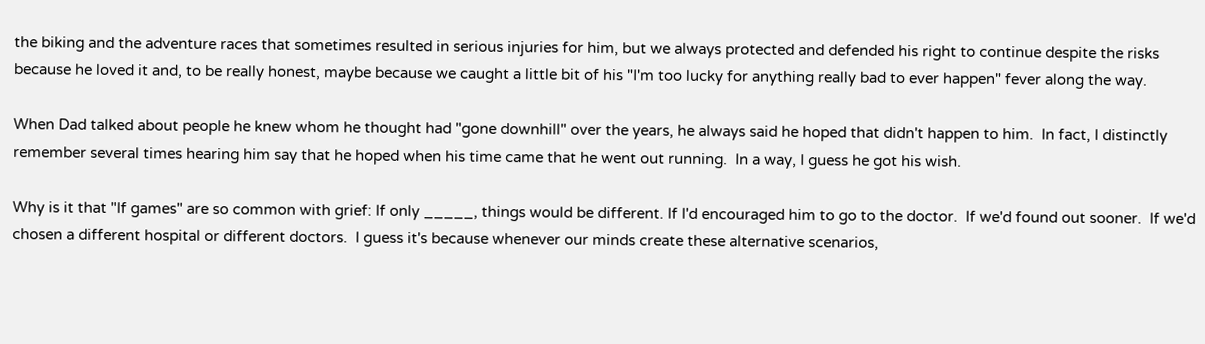the biking and the adventure races that sometimes resulted in serious injuries for him, but we always protected and defended his right to continue despite the risks because he loved it and, to be really honest, maybe because we caught a little bit of his "I'm too lucky for anything really bad to ever happen" fever along the way.

When Dad talked about people he knew whom he thought had "gone downhill" over the years, he always said he hoped that didn't happen to him.  In fact, I distinctly remember several times hearing him say that he hoped when his time came that he went out running.  In a way, I guess he got his wish.

Why is it that "If games" are so common with grief: If only _____, things would be different. If I'd encouraged him to go to the doctor.  If we'd found out sooner.  If we'd chosen a different hospital or different doctors.  I guess it's because whenever our minds create these alternative scenarios,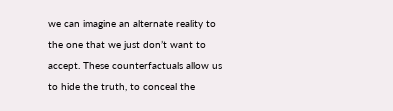we can imagine an alternate reality to the one that we just don’t want to accept. These counterfactuals allow us to hide the truth, to conceal the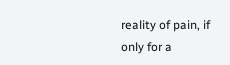reality of pain, if only for a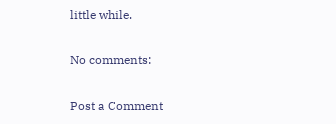little while.

No comments:

Post a Comment